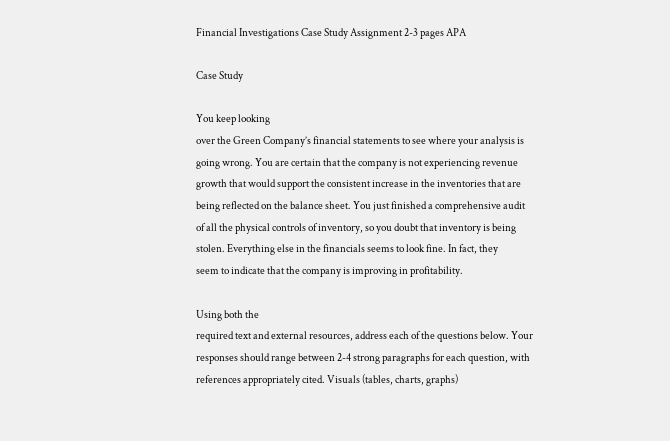Financial Investigations Case Study Assignment 2-3 pages APA

Case Study

You keep looking
over the Green Company’s financial statements to see where your analysis is
going wrong. You are certain that the company is not experiencing revenue
growth that would support the consistent increase in the inventories that are
being reflected on the balance sheet. You just finished a comprehensive audit
of all the physical controls of inventory, so you doubt that inventory is being
stolen. Everything else in the financials seems to look fine. In fact, they
seem to indicate that the company is improving in profitability.

Using both the
required text and external resources, address each of the questions below. Your
responses should range between 2-4 strong paragraphs for each question, with
references appropriately cited. Visuals (tables, charts, graphs)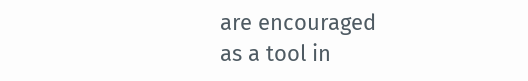are encouraged
as a tool in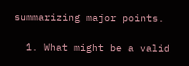summarizing major points.

  1. What might be a valid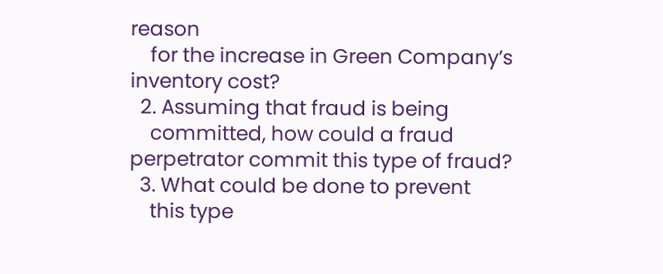reason
    for the increase in Green Company’s inventory cost?
  2. Assuming that fraud is being
    committed, how could a fraud perpetrator commit this type of fraud?
  3. What could be done to prevent
    this type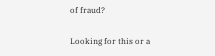of fraud?

Looking for this or a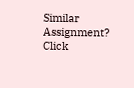Similar Assignment? Click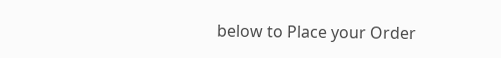below to Place your Order